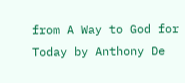from A Way to God for Today by Anthony De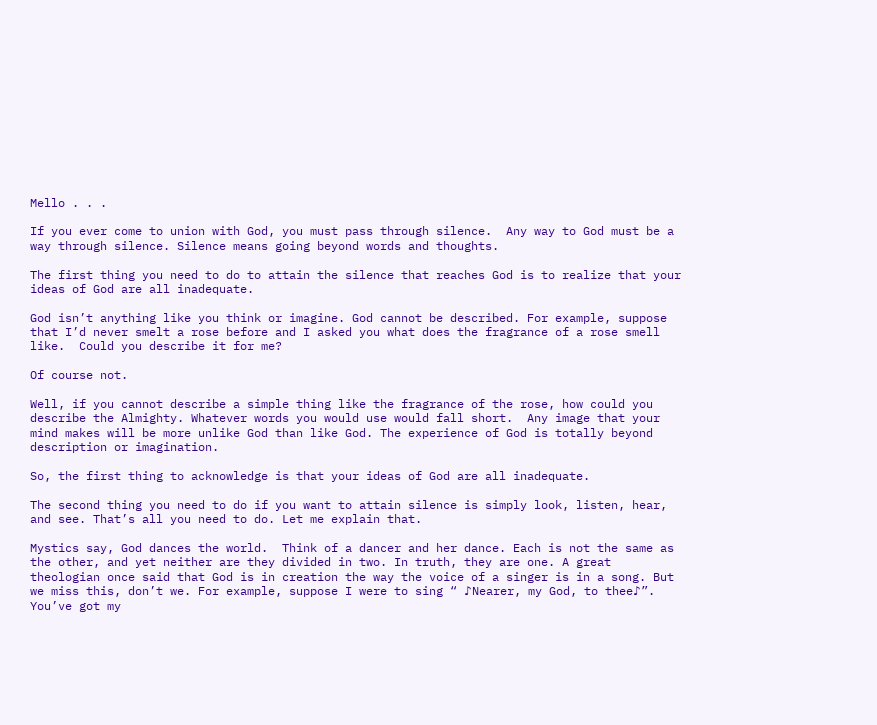Mello . . .

If you ever come to union with God, you must pass through silence.  Any way to God must be a way through silence. Silence means going beyond words and thoughts.

The first thing you need to do to attain the silence that reaches God is to realize that your ideas of God are all inadequate.

God isn’t anything like you think or imagine. God cannot be described. For example, suppose that I’d never smelt a rose before and I asked you what does the fragrance of a rose smell like.  Could you describe it for me?

Of course not.

Well, if you cannot describe a simple thing like the fragrance of the rose, how could you describe the Almighty. Whatever words you would use would fall short.  Any image that your mind makes will be more unlike God than like God. The experience of God is totally beyond description or imagination.

So, the first thing to acknowledge is that your ideas of God are all inadequate.

The second thing you need to do if you want to attain silence is simply look, listen, hear, and see. That’s all you need to do. Let me explain that.

Mystics say, God dances the world.  Think of a dancer and her dance. Each is not the same as the other, and yet neither are they divided in two. In truth, they are one. A great theologian once said that God is in creation the way the voice of a singer is in a song. But we miss this, don’t we. For example, suppose I were to sing “ ♪Nearer, my God, to thee♪”. You’ve got my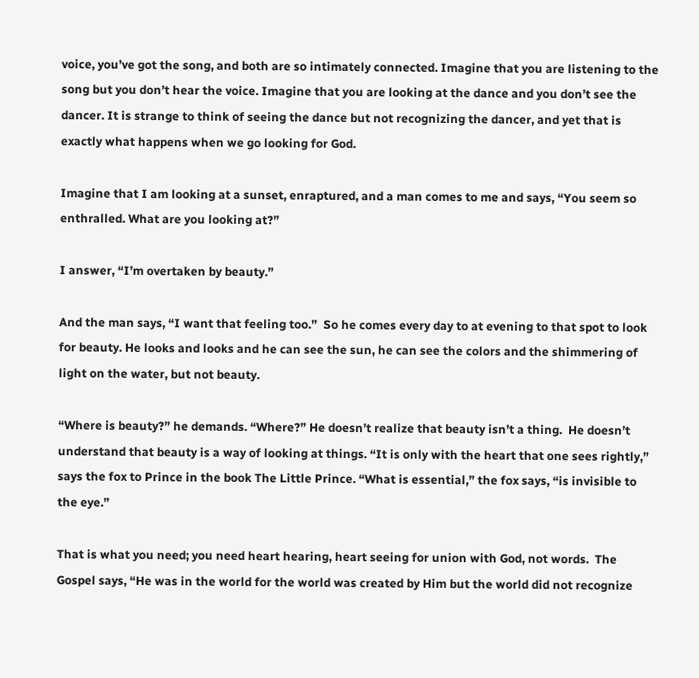voice, you’ve got the song, and both are so intimately connected. Imagine that you are listening to the song but you don’t hear the voice. Imagine that you are looking at the dance and you don’t see the dancer. It is strange to think of seeing the dance but not recognizing the dancer, and yet that is exactly what happens when we go looking for God.

Imagine that I am looking at a sunset, enraptured, and a man comes to me and says, “You seem so enthralled. What are you looking at?”

I answer, “I’m overtaken by beauty.”

And the man says, “I want that feeling too.”  So he comes every day to at evening to that spot to look for beauty. He looks and looks and he can see the sun, he can see the colors and the shimmering of light on the water, but not beauty.

“Where is beauty?” he demands. “Where?” He doesn’t realize that beauty isn’t a thing.  He doesn’t understand that beauty is a way of looking at things. “It is only with the heart that one sees rightly,” says the fox to Prince in the book The Little Prince. “What is essential,” the fox says, “is invisible to the eye.”

That is what you need; you need heart hearing, heart seeing for union with God, not words.  The Gospel says, “He was in the world for the world was created by Him but the world did not recognize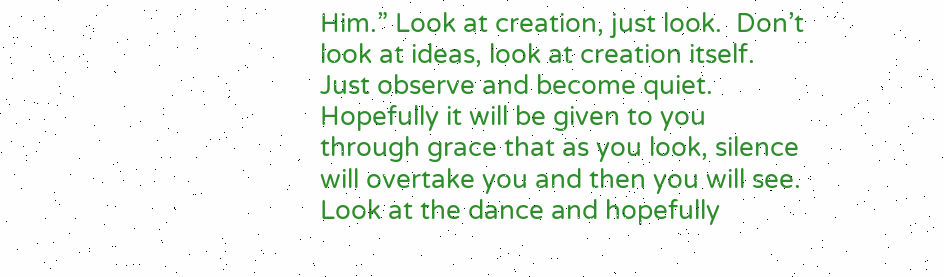Him.” Look at creation, just look.  Don’t look at ideas, look at creation itself. Just observe and become quiet. Hopefully it will be given to you through grace that as you look, silence will overtake you and then you will see. Look at the dance and hopefully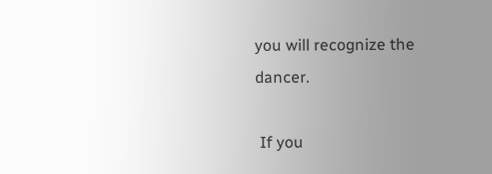you will recognize the dancer.

 If you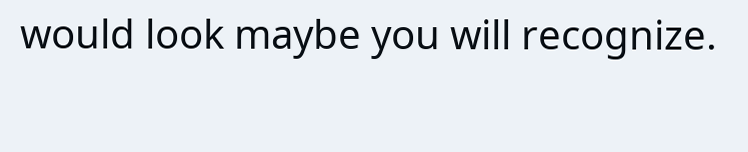would look maybe you will recognize.